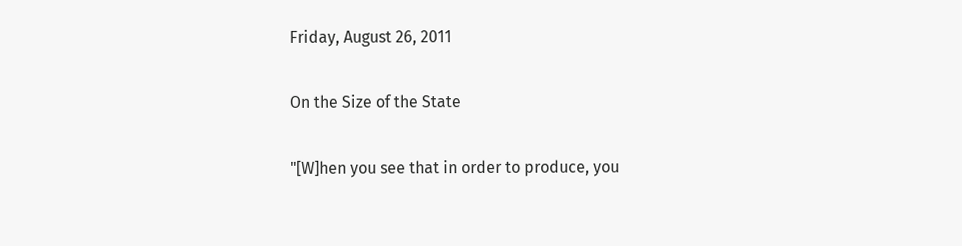Friday, August 26, 2011

On the Size of the State

"[W]hen you see that in order to produce, you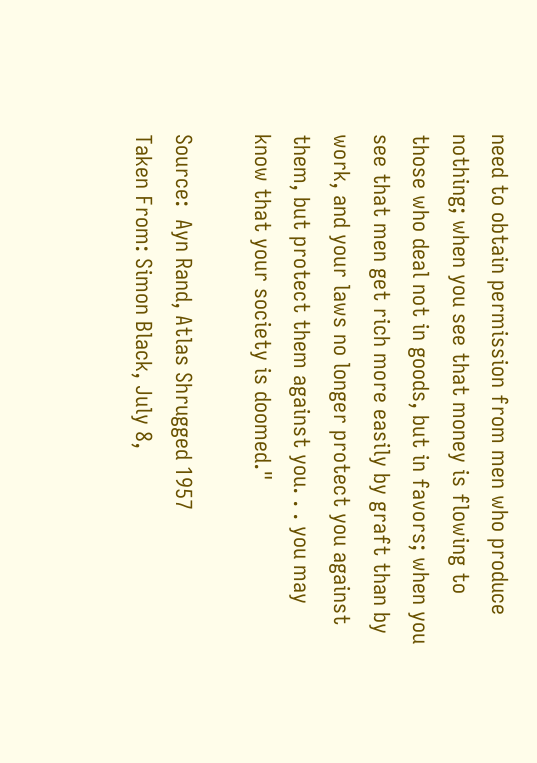need to obtain permission from men who produce nothing; when you see that money is flowing to those who deal not in goods, but in favors; when you see that men get rich more easily by graft than by work, and your laws no longer protect you against them, but protect them against you. . . you may know that your society is doomed."

Source:  Ayn Rand, Atlas Shrugged 1957
Taken From: Simon Black, July 8,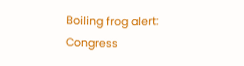Boiling frog alert: Congress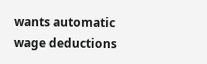wants automatic wage deductions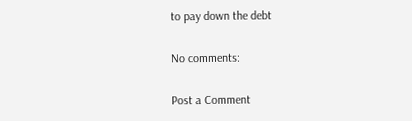to pay down the debt

No comments:

Post a Comment